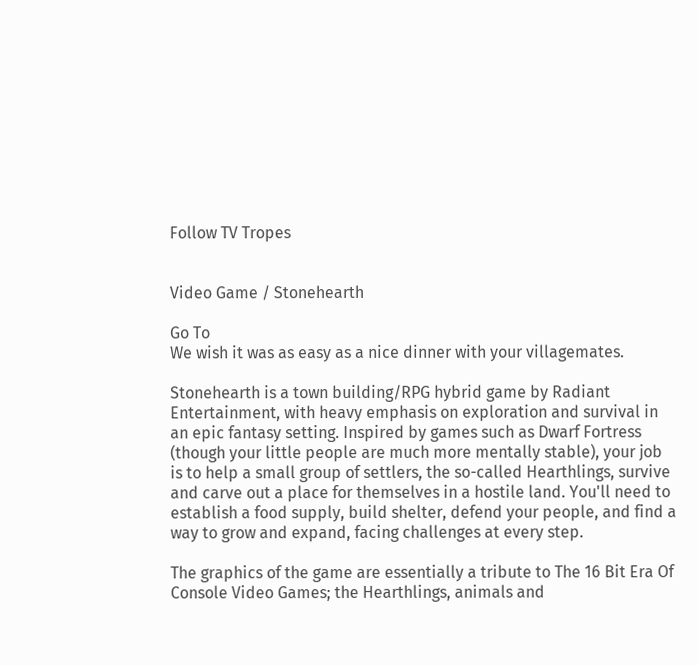Follow TV Tropes


Video Game / Stonehearth

Go To
We wish it was as easy as a nice dinner with your villagemates.

Stonehearth is a town building/RPG hybrid game by Radiant Entertainment, with heavy emphasis on exploration and survival in an epic fantasy setting. Inspired by games such as Dwarf Fortress (though your little people are much more mentally stable), your job is to help a small group of settlers, the so-called Hearthlings, survive and carve out a place for themselves in a hostile land. You'll need to establish a food supply, build shelter, defend your people, and find a way to grow and expand, facing challenges at every step.

The graphics of the game are essentially a tribute to The 16 Bit Era Of Console Video Games; the Hearthlings, animals and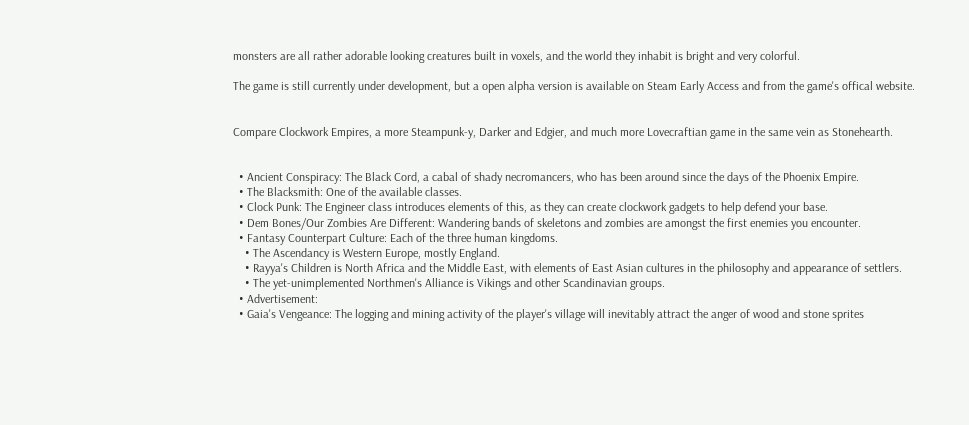monsters are all rather adorable looking creatures built in voxels, and the world they inhabit is bright and very colorful.

The game is still currently under development, but a open alpha version is available on Steam Early Access and from the game's offical website.


Compare Clockwork Empires, a more Steampunk-y, Darker and Edgier, and much more Lovecraftian game in the same vein as Stonehearth.


  • Ancient Conspiracy: The Black Cord, a cabal of shady necromancers, who has been around since the days of the Phoenix Empire.
  • The Blacksmith: One of the available classes.
  • Clock Punk: The Engineer class introduces elements of this, as they can create clockwork gadgets to help defend your base.
  • Dem Bones/Our Zombies Are Different: Wandering bands of skeletons and zombies are amongst the first enemies you encounter.
  • Fantasy Counterpart Culture: Each of the three human kingdoms.
    • The Ascendancy is Western Europe, mostly England.
    • Rayya's Children is North Africa and the Middle East, with elements of East Asian cultures in the philosophy and appearance of settlers.
    • The yet-unimplemented Northmen's Alliance is Vikings and other Scandinavian groups.
  • Advertisement:
  • Gaia's Vengeance: The logging and mining activity of the player's village will inevitably attract the anger of wood and stone sprites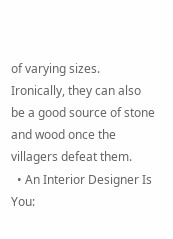of varying sizes. Ironically, they can also be a good source of stone and wood once the villagers defeat them.
  • An Interior Designer Is You: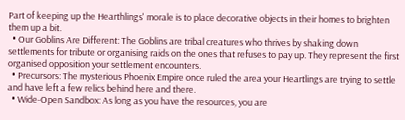Part of keeping up the Hearthlings' morale is to place decorative objects in their homes to brighten them up a bit.
  • Our Goblins Are Different: The Goblins are tribal creatures who thrives by shaking down settlements for tribute or organising raids on the ones that refuses to pay up. They represent the first organised opposition your settlement encounters.
  • Precursors: The mysterious Phoenix Empire once ruled the area your Heartlings are trying to settle and have left a few relics behind here and there.
  • Wide-Open Sandbox: As long as you have the resources, you are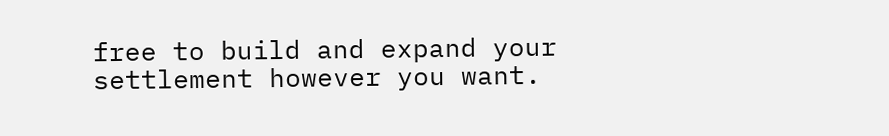free to build and expand your settlement however you want.